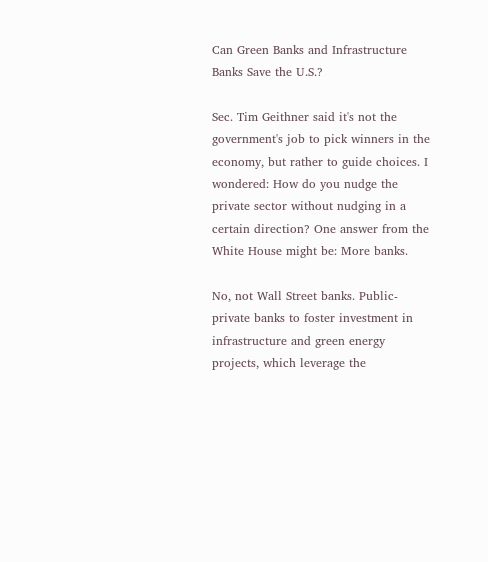Can Green Banks and Infrastructure Banks Save the U.S.?

Sec. Tim Geithner said it's not the government's job to pick winners in the economy, but rather to guide choices. I wondered: How do you nudge the private sector without nudging in a certain direction? One answer from the White House might be: More banks.

No, not Wall Street banks. Public-private banks to foster investment in infrastructure and green energy projects, which leverage the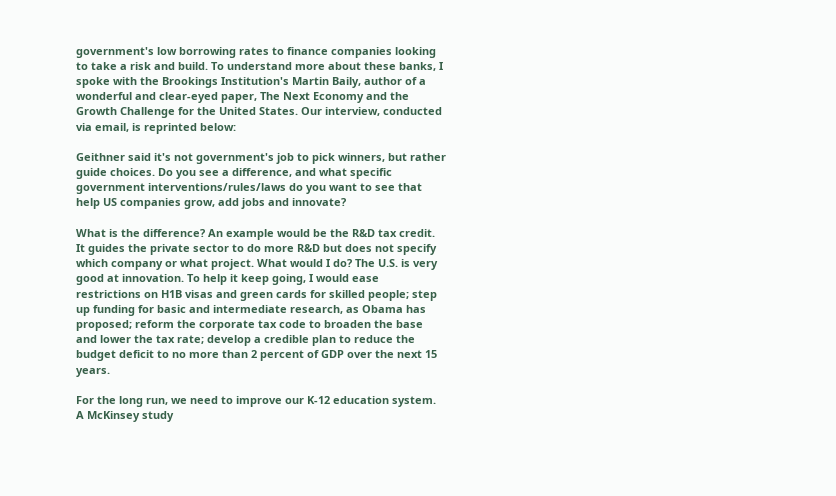government's low borrowing rates to finance companies looking to take a risk and build. To understand more about these banks, I spoke with the Brookings Institution's Martin Baily, author of a wonderful and clear-eyed paper, The Next Economy and the Growth Challenge for the United States. Our interview, conducted via email, is reprinted below:

Geithner said it's not government's job to pick winners, but rather guide choices. Do you see a difference, and what specific government interventions/rules/laws do you want to see that help US companies grow, add jobs and innovate?

What is the difference? An example would be the R&D tax credit. It guides the private sector to do more R&D but does not specify which company or what project. What would I do? The U.S. is very good at innovation. To help it keep going, I would ease restrictions on H1B visas and green cards for skilled people; step up funding for basic and intermediate research, as Obama has proposed; reform the corporate tax code to broaden the base and lower the tax rate; develop a credible plan to reduce the budget deficit to no more than 2 percent of GDP over the next 15 years.

For the long run, we need to improve our K-12 education system. A McKinsey study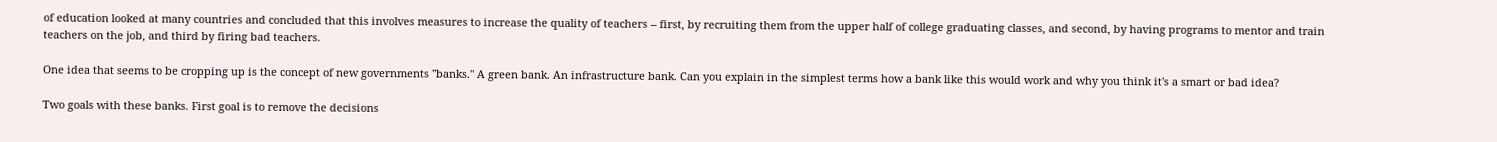of education looked at many countries and concluded that this involves measures to increase the quality of teachers -- first, by recruiting them from the upper half of college graduating classes, and second, by having programs to mentor and train teachers on the job, and third by firing bad teachers.

One idea that seems to be cropping up is the concept of new governments "banks." A green bank. An infrastructure bank. Can you explain in the simplest terms how a bank like this would work and why you think it's a smart or bad idea?

Two goals with these banks. First goal is to remove the decisions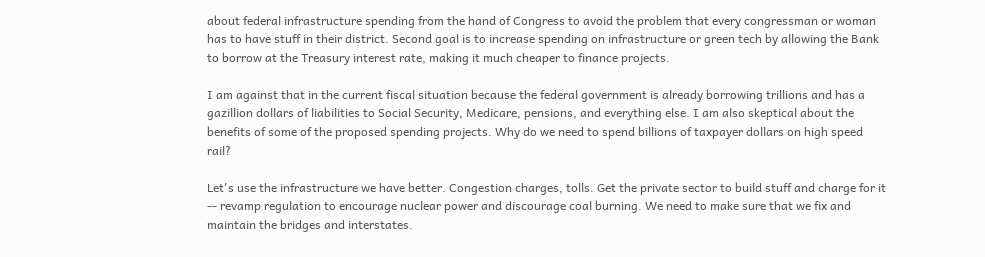about federal infrastructure spending from the hand of Congress to avoid the problem that every congressman or woman has to have stuff in their district. Second goal is to increase spending on infrastructure or green tech by allowing the Bank to borrow at the Treasury interest rate, making it much cheaper to finance projects.

I am against that in the current fiscal situation because the federal government is already borrowing trillions and has a gazillion dollars of liabilities to Social Security, Medicare, pensions, and everything else. I am also skeptical about the benefits of some of the proposed spending projects. Why do we need to spend billions of taxpayer dollars on high speed rail?

Let's use the infrastructure we have better. Congestion charges, tolls. Get the private sector to build stuff and charge for it -- revamp regulation to encourage nuclear power and discourage coal burning. We need to make sure that we fix and maintain the bridges and interstates.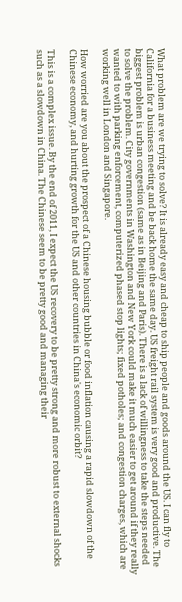What problem are we trying to solve? It is already easy and cheap to ship people and goods around the US. I can fly to California for a business meeting and be back home the same day. US freight rail system is very good and productive. The biggest problem is urban congestion (same as in Beijing and Paris). There is a lack of willingness to take the steps needed to solve the problem. City governments in Washington and New York could make it much easier to get around if they really wanted to with parking enforcement, computerized phased stop lights; fixed potholes; and congestion charges, which are working well in London and Singapore.

How worried are you about the prospect of a Chinese housing bubble or food inflation causing a rapid slowdown of the Chinese economy, and hurting growth for the US and other countries in China's economic orbit?

This is a complex issue. By the end of 2011, I expect the US recovery to be pretty strong and more robust to external shocks such as a slowdown in China. The Chinese seem to be pretty good and managing their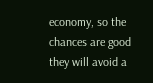economy, so the chances are good they will avoid a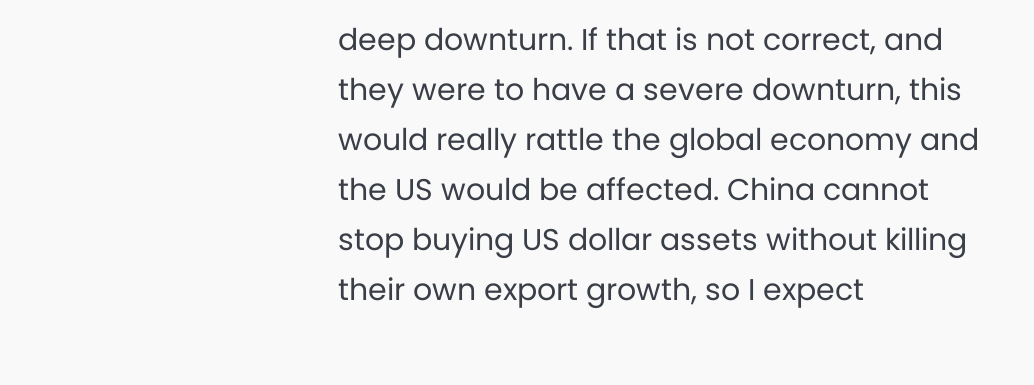deep downturn. If that is not correct, and they were to have a severe downturn, this would really rattle the global economy and the US would be affected. China cannot stop buying US dollar assets without killing their own export growth, so I expect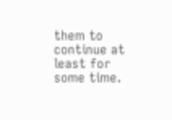them to continue at least for some time.